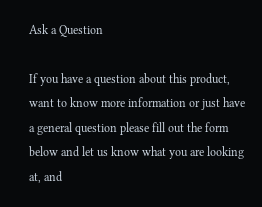Ask a Question

If you have a question about this product, want to know more information or just have a general question please fill out the form below and let us know what you are looking at, and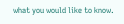what you would like to know.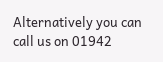Alternatively you can call us on 01942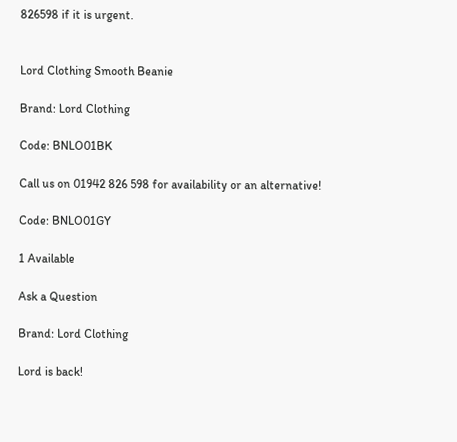826598 if it is urgent.


Lord Clothing Smooth Beanie

Brand: Lord Clothing

Code: BNLO01BK

Call us on 01942 826 598 for availability or an alternative!

Code: BNLO01GY

1 Available

Ask a Question

Brand: Lord Clothing

Lord is back!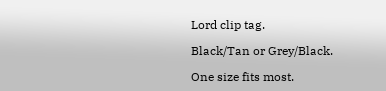Lord clip tag.

Black/Tan or Grey/Black.

One size fits most.